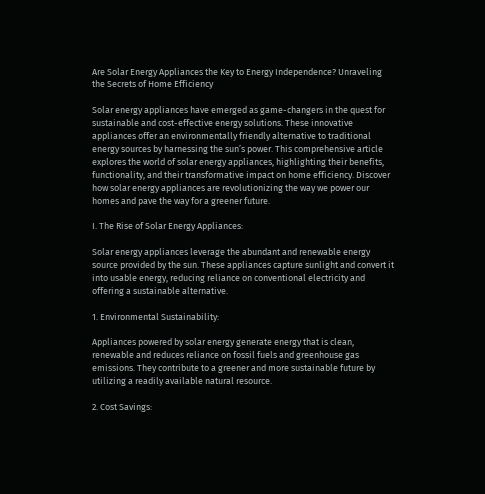Are Solar Energy Appliances the Key to Energy Independence? Unraveling the Secrets of Home Efficiency

Solar energy appliances have emerged as game-changers in the quest for sustainable and cost-effective energy solutions. These innovative appliances offer an environmentally friendly alternative to traditional energy sources by harnessing the sun’s power. This comprehensive article explores the world of solar energy appliances, highlighting their benefits, functionality, and their transformative impact on home efficiency. Discover how solar energy appliances are revolutionizing the way we power our homes and pave the way for a greener future.

I. The Rise of Solar Energy Appliances:

Solar energy appliances leverage the abundant and renewable energy source provided by the sun. These appliances capture sunlight and convert it into usable energy, reducing reliance on conventional electricity and offering a sustainable alternative.

1. Environmental Sustainability:

Appliances powered by solar energy generate energy that is clean, renewable and reduces reliance on fossil fuels and greenhouse gas emissions. They contribute to a greener and more sustainable future by utilizing a readily available natural resource.

2. Cost Savings: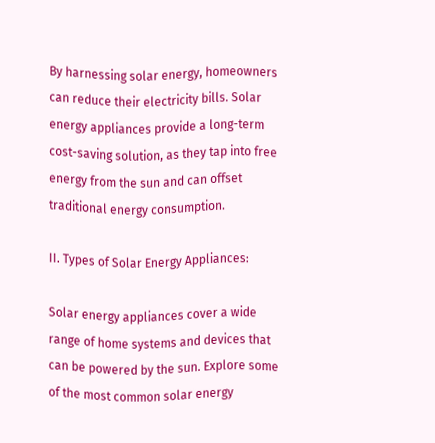By harnessing solar energy, homeowners can reduce their electricity bills. Solar energy appliances provide a long-term cost-saving solution, as they tap into free energy from the sun and can offset traditional energy consumption.

II. Types of Solar Energy Appliances:

Solar energy appliances cover a wide range of home systems and devices that can be powered by the sun. Explore some of the most common solar energy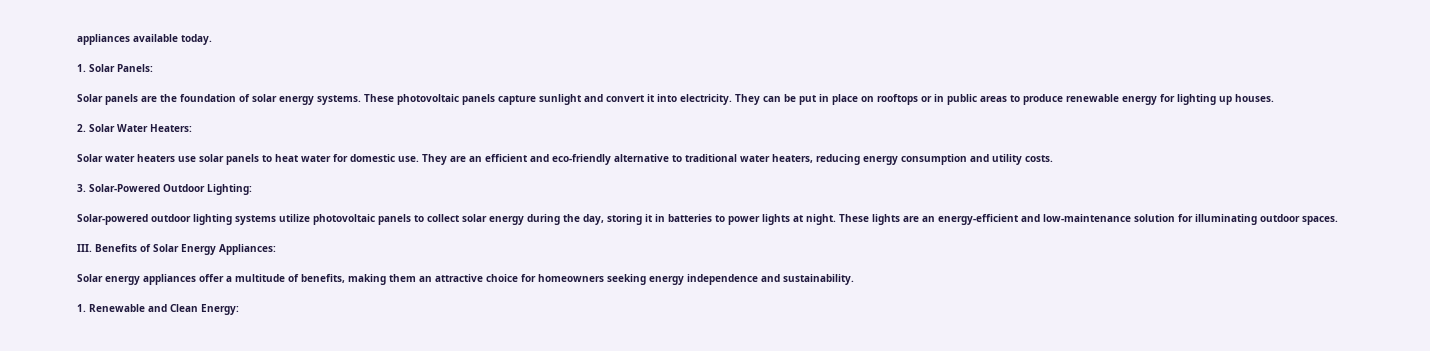appliances available today.

1. Solar Panels:

Solar panels are the foundation of solar energy systems. These photovoltaic panels capture sunlight and convert it into electricity. They can be put in place on rooftops or in public areas to produce renewable energy for lighting up houses.

2. Solar Water Heaters:

Solar water heaters use solar panels to heat water for domestic use. They are an efficient and eco-friendly alternative to traditional water heaters, reducing energy consumption and utility costs.

3. Solar-Powered Outdoor Lighting:

Solar-powered outdoor lighting systems utilize photovoltaic panels to collect solar energy during the day, storing it in batteries to power lights at night. These lights are an energy-efficient and low-maintenance solution for illuminating outdoor spaces.

III. Benefits of Solar Energy Appliances:

Solar energy appliances offer a multitude of benefits, making them an attractive choice for homeowners seeking energy independence and sustainability.

1. Renewable and Clean Energy: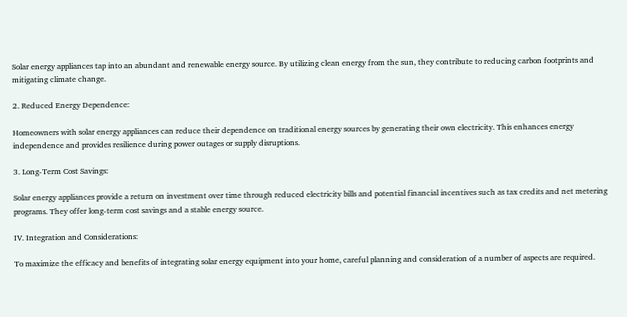Solar energy appliances tap into an abundant and renewable energy source. By utilizing clean energy from the sun, they contribute to reducing carbon footprints and mitigating climate change.

2. Reduced Energy Dependence:

Homeowners with solar energy appliances can reduce their dependence on traditional energy sources by generating their own electricity. This enhances energy independence and provides resilience during power outages or supply disruptions.

3. Long-Term Cost Savings:

Solar energy appliances provide a return on investment over time through reduced electricity bills and potential financial incentives such as tax credits and net metering programs. They offer long-term cost savings and a stable energy source.

IV. Integration and Considerations:

To maximize the efficacy and benefits of integrating solar energy equipment into your home, careful planning and consideration of a number of aspects are required.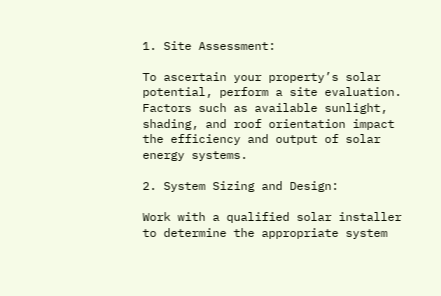1. Site Assessment:

To ascertain your property’s solar potential, perform a site evaluation. Factors such as available sunlight, shading, and roof orientation impact the efficiency and output of solar energy systems.

2. System Sizing and Design:

Work with a qualified solar installer to determine the appropriate system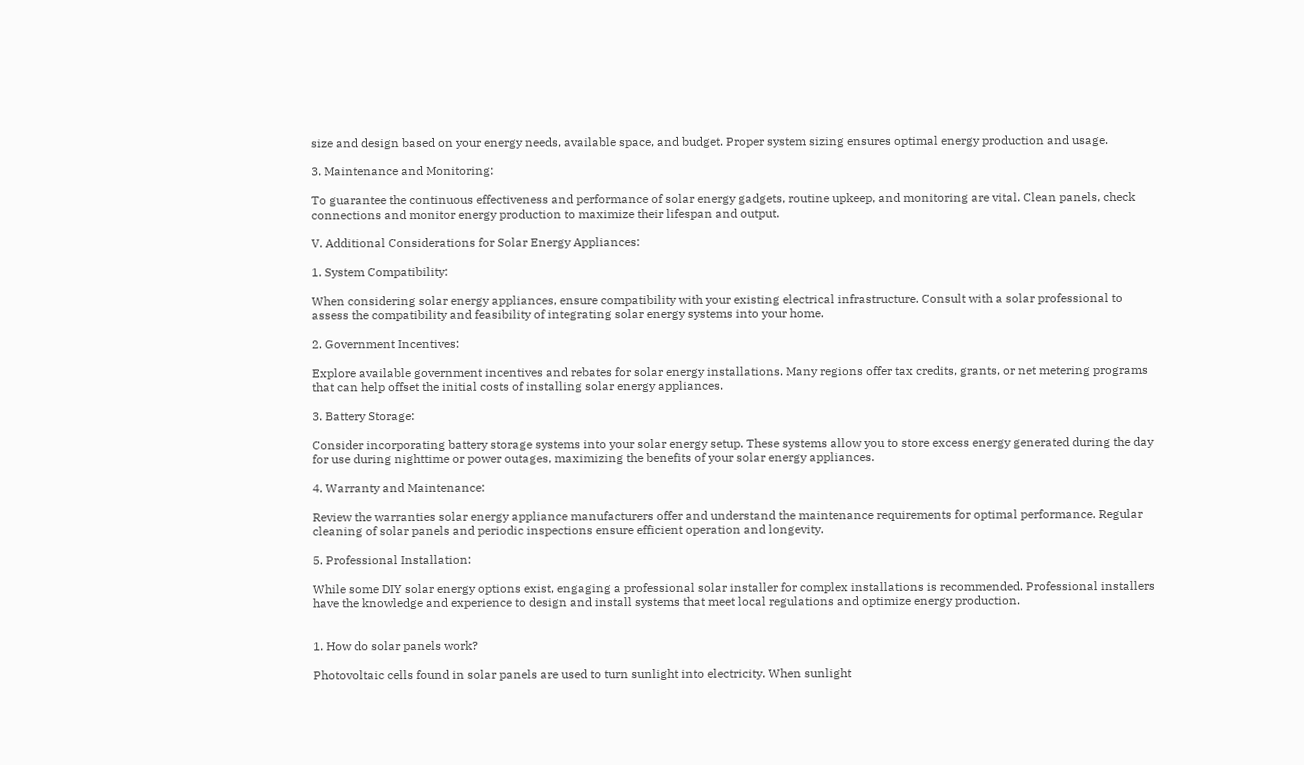size and design based on your energy needs, available space, and budget. Proper system sizing ensures optimal energy production and usage.

3. Maintenance and Monitoring:

To guarantee the continuous effectiveness and performance of solar energy gadgets, routine upkeep, and monitoring are vital. Clean panels, check connections and monitor energy production to maximize their lifespan and output.

V. Additional Considerations for Solar Energy Appliances:

1. System Compatibility:

When considering solar energy appliances, ensure compatibility with your existing electrical infrastructure. Consult with a solar professional to assess the compatibility and feasibility of integrating solar energy systems into your home.

2. Government Incentives:

Explore available government incentives and rebates for solar energy installations. Many regions offer tax credits, grants, or net metering programs that can help offset the initial costs of installing solar energy appliances.

3. Battery Storage:

Consider incorporating battery storage systems into your solar energy setup. These systems allow you to store excess energy generated during the day for use during nighttime or power outages, maximizing the benefits of your solar energy appliances.

4. Warranty and Maintenance:

Review the warranties solar energy appliance manufacturers offer and understand the maintenance requirements for optimal performance. Regular cleaning of solar panels and periodic inspections ensure efficient operation and longevity.

5. Professional Installation:

While some DIY solar energy options exist, engaging a professional solar installer for complex installations is recommended. Professional installers have the knowledge and experience to design and install systems that meet local regulations and optimize energy production.


1. How do solar panels work?

Photovoltaic cells found in solar panels are used to turn sunlight into electricity. When sunlight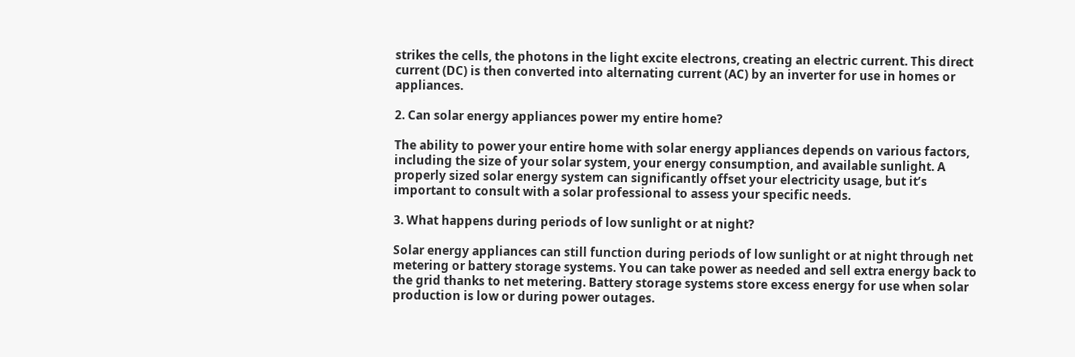strikes the cells, the photons in the light excite electrons, creating an electric current. This direct current (DC) is then converted into alternating current (AC) by an inverter for use in homes or appliances.

2. Can solar energy appliances power my entire home?

The ability to power your entire home with solar energy appliances depends on various factors, including the size of your solar system, your energy consumption, and available sunlight. A properly sized solar energy system can significantly offset your electricity usage, but it’s important to consult with a solar professional to assess your specific needs.

3. What happens during periods of low sunlight or at night?

Solar energy appliances can still function during periods of low sunlight or at night through net metering or battery storage systems. You can take power as needed and sell extra energy back to the grid thanks to net metering. Battery storage systems store excess energy for use when solar production is low or during power outages.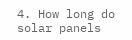4. How long do solar panels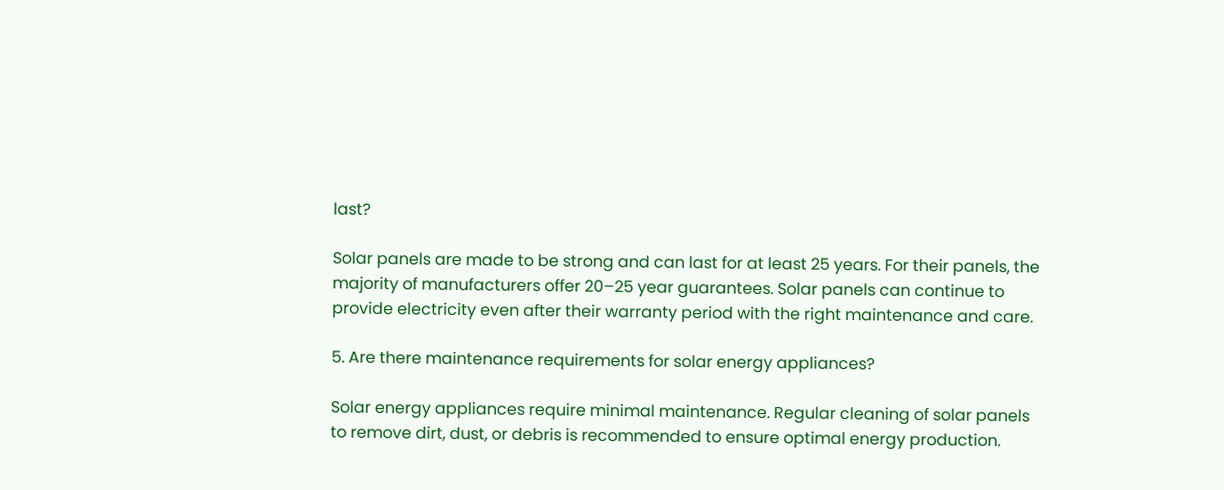last?

Solar panels are made to be strong and can last for at least 25 years. For their panels, the majority of manufacturers offer 20–25 year guarantees. Solar panels can continue to provide electricity even after their warranty period with the right maintenance and care.

5. Are there maintenance requirements for solar energy appliances?

Solar energy appliances require minimal maintenance. Regular cleaning of solar panels to remove dirt, dust, or debris is recommended to ensure optimal energy production.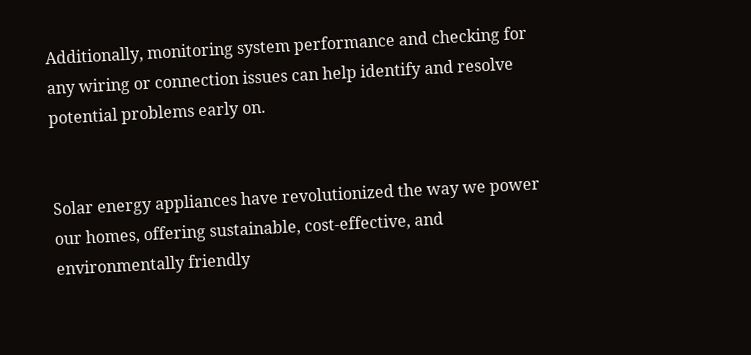Additionally, monitoring system performance and checking for any wiring or connection issues can help identify and resolve potential problems early on.


Solar energy appliances have revolutionized the way we power our homes, offering sustainable, cost-effective, and environmentally friendly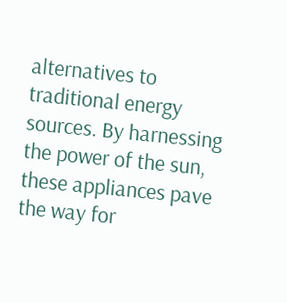alternatives to traditional energy sources. By harnessing the power of the sun, these appliances pave the way for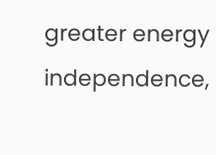greater energy independence,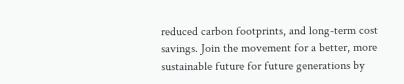reduced carbon footprints, and long-term cost savings. Join the movement for a better, more sustainable future for future generations by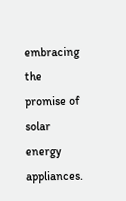embracing the promise of solar energy appliances.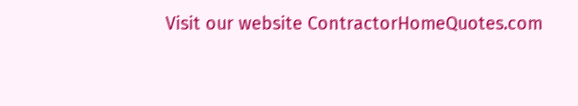Visit our website ContractorHomeQuotes.com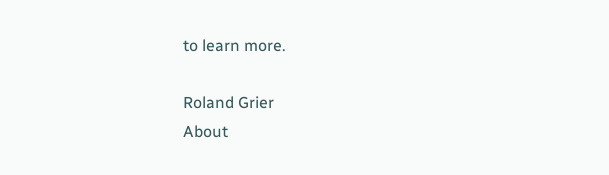to learn more.

Roland Grier
About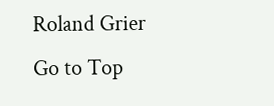Roland Grier
Go to Top